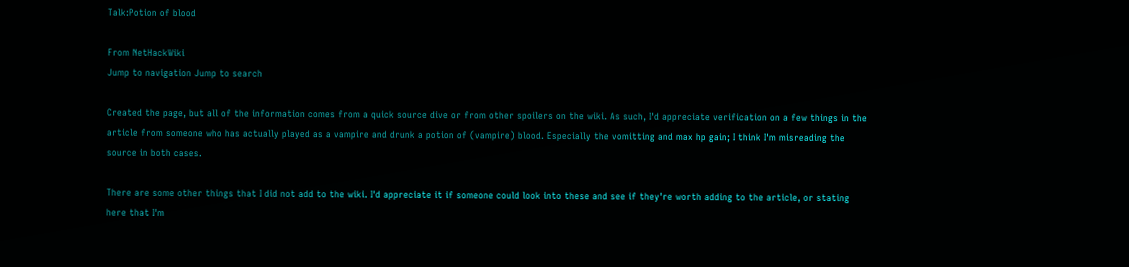Talk:Potion of blood

From NetHackWiki
Jump to navigation Jump to search

Created the page, but all of the information comes from a quick source dive or from other spoilers on the wiki. As such, I'd appreciate verification on a few things in the article from someone who has actually played as a vampire and drunk a potion of (vampire) blood. Especially the vomitting and max hp gain; I think I'm misreading the source in both cases.

There are some other things that I did not add to the wiki. I'd appreciate it if someone could look into these and see if they're worth adding to the article, or stating here that I'm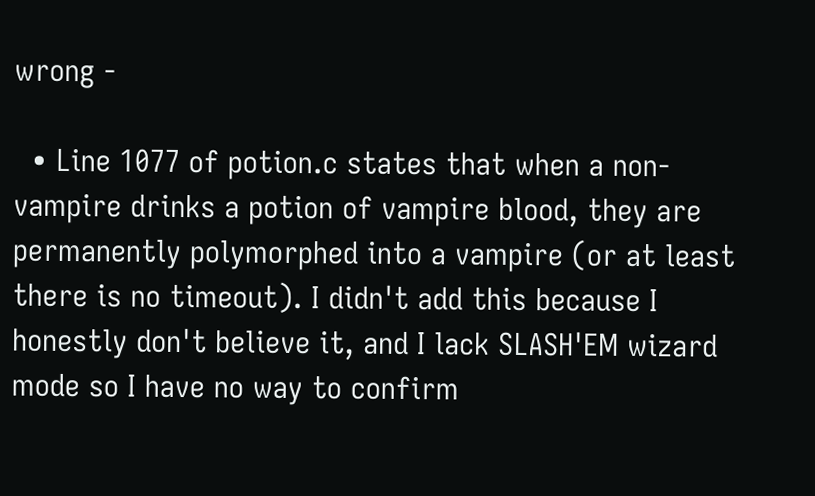wrong -

  • Line 1077 of potion.c states that when a non-vampire drinks a potion of vampire blood, they are permanently polymorphed into a vampire (or at least there is no timeout). I didn't add this because I honestly don't believe it, and I lack SLASH'EM wizard mode so I have no way to confirm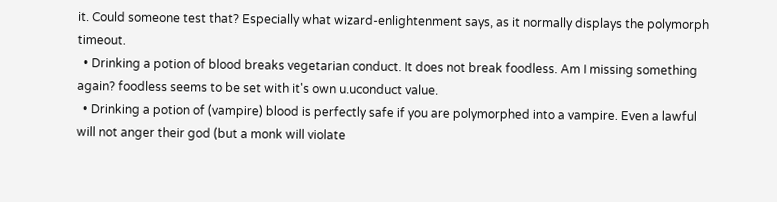it. Could someone test that? Especially what wizard-enlightenment says, as it normally displays the polymorph timeout.
  • Drinking a potion of blood breaks vegetarian conduct. It does not break foodless. Am I missing something again? foodless seems to be set with it's own u.uconduct value.
  • Drinking a potion of (vampire) blood is perfectly safe if you are polymorphed into a vampire. Even a lawful will not anger their god (but a monk will violate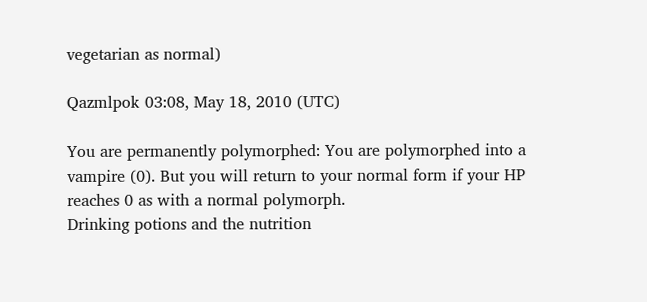vegetarian as normal)

Qazmlpok 03:08, May 18, 2010 (UTC)

You are permanently polymorphed: You are polymorphed into a vampire (0). But you will return to your normal form if your HP reaches 0 as with a normal polymorph.
Drinking potions and the nutrition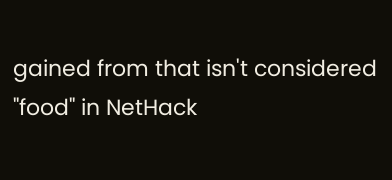gained from that isn't considered "food" in NetHack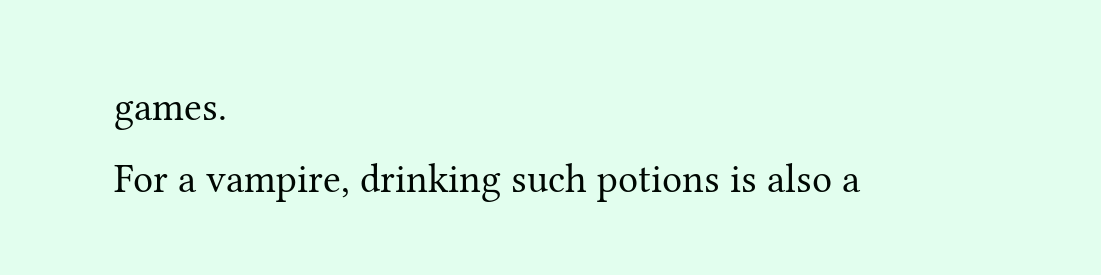games.
For a vampire, drinking such potions is also a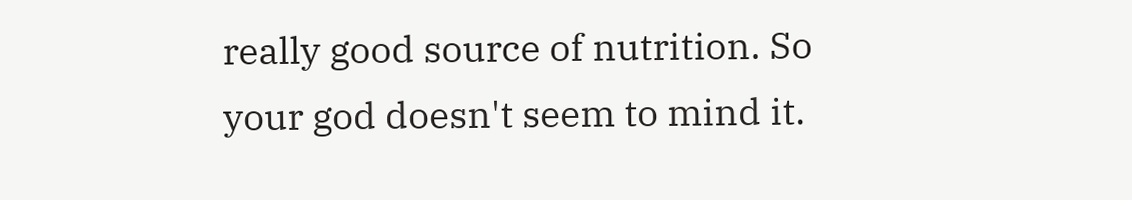really good source of nutrition. So your god doesn't seem to mind it.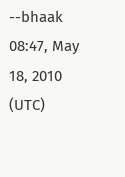--bhaak 08:47, May 18, 2010 (UTC)